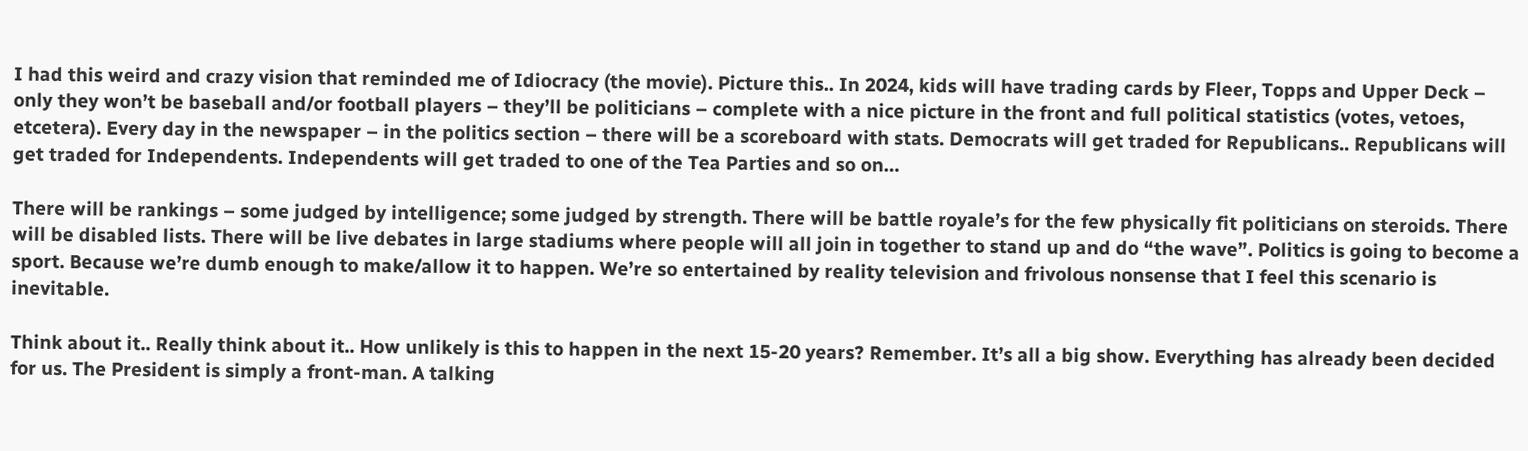I had this weird and crazy vision that reminded me of Idiocracy (the movie). Picture this.. In 2024, kids will have trading cards by Fleer, Topps and Upper Deck – only they won’t be baseball and/or football players – they’ll be politicians – complete with a nice picture in the front and full political statistics (votes, vetoes, etcetera). Every day in the newspaper – in the politics section – there will be a scoreboard with stats. Democrats will get traded for Republicans.. Republicans will get traded for Independents. Independents will get traded to one of the Tea Parties and so on…

There will be rankings – some judged by intelligence; some judged by strength. There will be battle royale’s for the few physically fit politicians on steroids. There will be disabled lists. There will be live debates in large stadiums where people will all join in together to stand up and do “the wave”. Politics is going to become a sport. Because we’re dumb enough to make/allow it to happen. We’re so entertained by reality television and frivolous nonsense that I feel this scenario is inevitable.

Think about it.. Really think about it.. How unlikely is this to happen in the next 15-20 years? Remember. It’s all a big show. Everything has already been decided for us. The President is simply a front-man. A talking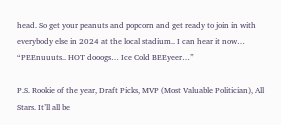head. So get your peanuts and popcorn and get ready to join in with everybody else in 2024 at the local stadium.. I can hear it now… “PEEnuuuts.. HOT dooogs… Ice Cold BEEyeer…”

P.S. Rookie of the year, Draft Picks, MVP (Most Valuable Politician), All Stars. It’ll all be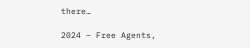there…

2024 – Free Agents,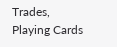Trades, Playing Cards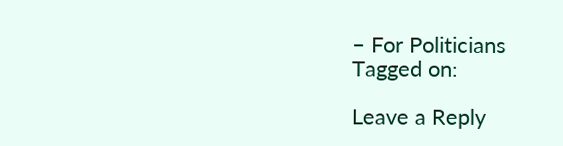– For Politicians
Tagged on:

Leave a Reply